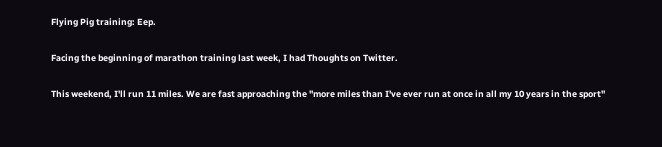Flying Pig training: Eep.

Facing the beginning of marathon training last week, I had Thoughts on Twitter.

This weekend, I'll run 11 miles. We are fast approaching the "more miles than I've ever run at once in all my 10 years in the sport"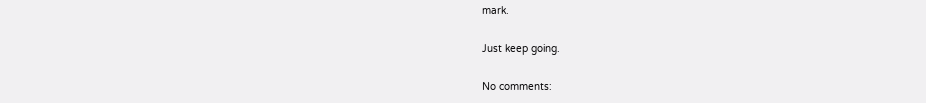mark.

Just keep going.

No comments: